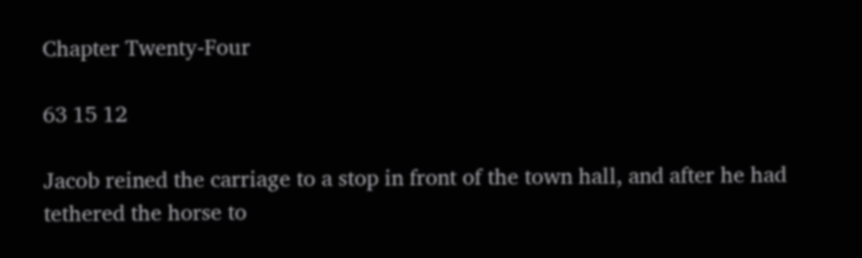Chapter Twenty-Four

63 15 12

Jacob reined the carriage to a stop in front of the town hall, and after he had tethered the horse to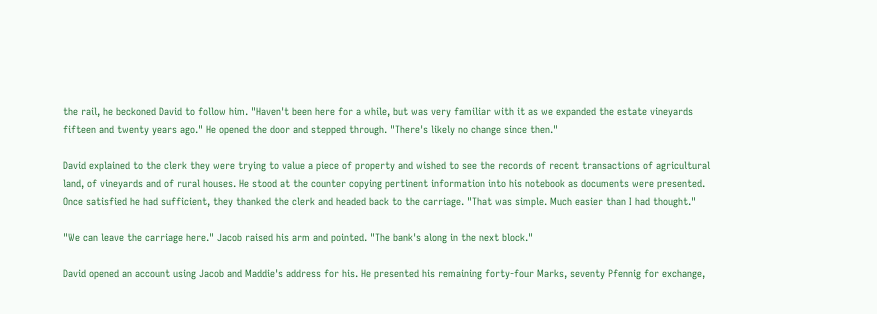the rail, he beckoned David to follow him. "Haven't been here for a while, but was very familiar with it as we expanded the estate vineyards fifteen and twenty years ago." He opened the door and stepped through. "There's likely no change since then."

David explained to the clerk they were trying to value a piece of property and wished to see the records of recent transactions of agricultural land, of vineyards and of rural houses. He stood at the counter copying pertinent information into his notebook as documents were presented. Once satisfied he had sufficient, they thanked the clerk and headed back to the carriage. "That was simple. Much easier than I had thought."

"We can leave the carriage here." Jacob raised his arm and pointed. "The bank's along in the next block."

David opened an account using Jacob and Maddie's address for his. He presented his remaining forty-four Marks, seventy Pfennig for exchange,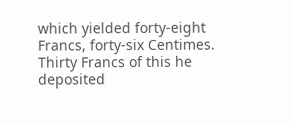which yielded forty-eight Francs, forty-six Centimes. Thirty Francs of this he deposited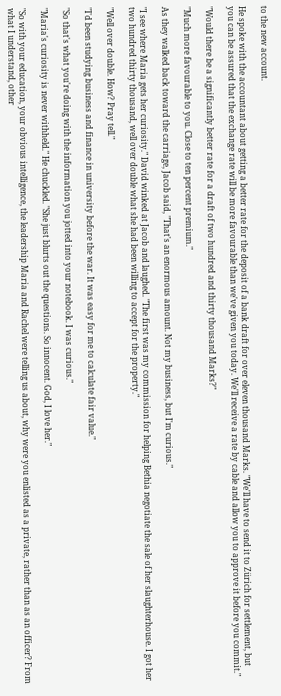to the new account.

He spoke with the accountant about getting a better rate for the deposit of a bank draft for over eleven thousand Marks. "We'll have to send it to Zürich for settlement, but you can be assured that the exchange rate will be more favourable than we've given you today. We'll receive a rate by cable and allow you to approve it before you commit."

"Would there be a significantly better rate for a draft of two hundred and thirty thousand Marks?"

"Much more favourable to you. Close to ten percent premium."

As they walked back toward the carriage, Jacob said, "That's an enormous amount. Not my business, but I'm curious."

"I see where Maria gets her curiosity." David winked at Jacob and laughed. "The first was my commission for helping Bethia negotiate the sale of her slaughterhouse. I got her two hundred thirty thousand, well over double what she had been willing to accept for the property."

"Well over double. How? Pray tell."

"I'd been studying business and finance in university before the war. It was easy for me to calculate fair value."

"So that's what you're doing with the information you jotted into your notebook. I was curious."

"Maria's curiosity is never withheld." He chuckled. "She just blurts out the questions. So innocent. God, I love her."

"So with your education, your obvious intelligence, the leadership Maria and Rachel were telling us about, why were you enlisted as a private, rather than as an officer? From what I understand, other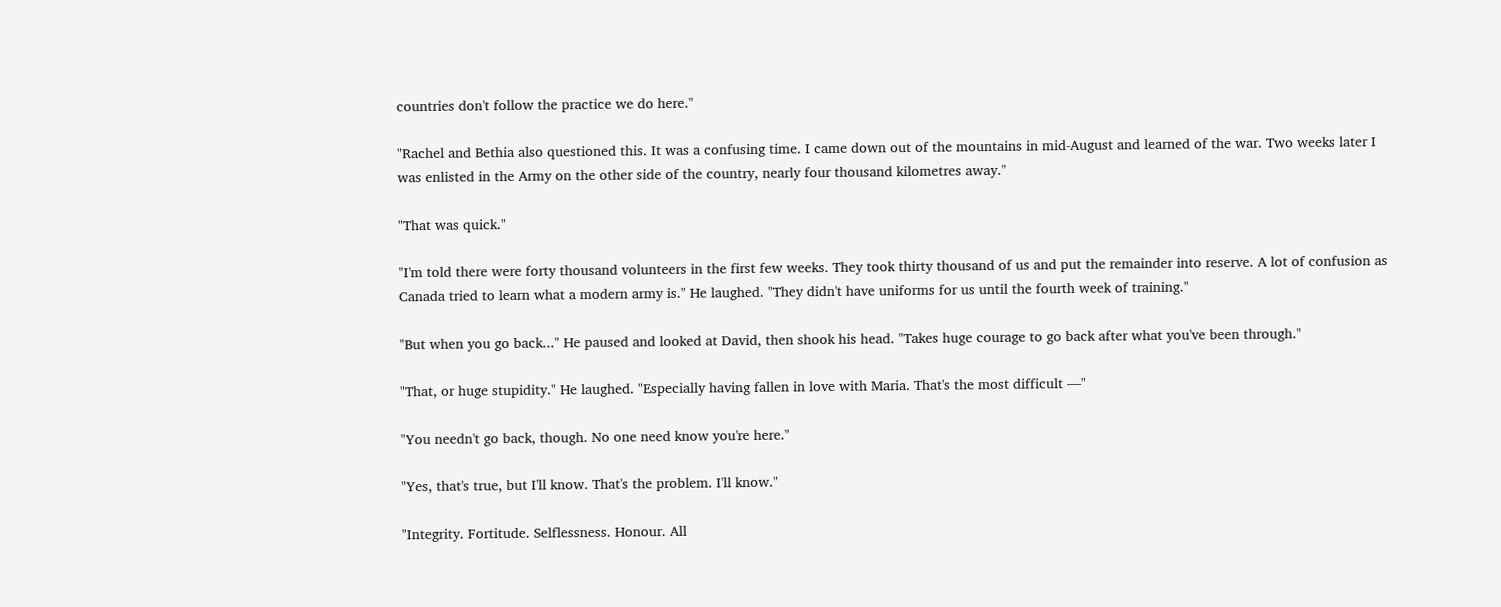countries don't follow the practice we do here."

"Rachel and Bethia also questioned this. It was a confusing time. I came down out of the mountains in mid-August and learned of the war. Two weeks later I was enlisted in the Army on the other side of the country, nearly four thousand kilometres away."

"That was quick."

"I'm told there were forty thousand volunteers in the first few weeks. They took thirty thousand of us and put the remainder into reserve. A lot of confusion as Canada tried to learn what a modern army is." He laughed. "They didn't have uniforms for us until the fourth week of training."

"But when you go back..." He paused and looked at David, then shook his head. "Takes huge courage to go back after what you've been through."

"That, or huge stupidity." He laughed. "Especially having fallen in love with Maria. That's the most difficult —"

"You needn't go back, though. No one need know you're here."

"Yes, that's true, but I'll know. That's the problem. I'll know."

"Integrity. Fortitude. Selflessness. Honour. All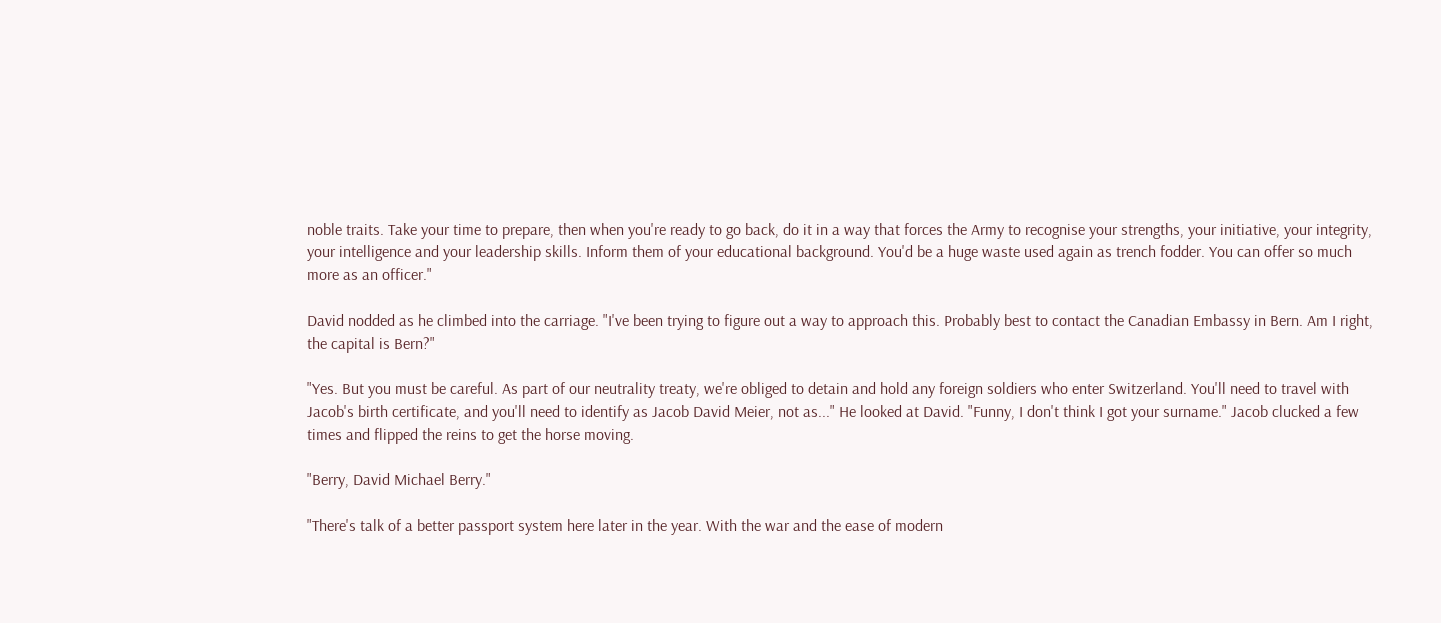noble traits. Take your time to prepare, then when you're ready to go back, do it in a way that forces the Army to recognise your strengths, your initiative, your integrity, your intelligence and your leadership skills. Inform them of your educational background. You'd be a huge waste used again as trench fodder. You can offer so much more as an officer."

David nodded as he climbed into the carriage. "I've been trying to figure out a way to approach this. Probably best to contact the Canadian Embassy in Bern. Am I right, the capital is Bern?"

"Yes. But you must be careful. As part of our neutrality treaty, we're obliged to detain and hold any foreign soldiers who enter Switzerland. You'll need to travel with Jacob's birth certificate, and you'll need to identify as Jacob David Meier, not as..." He looked at David. "Funny, I don't think I got your surname." Jacob clucked a few times and flipped the reins to get the horse moving.

"Berry, David Michael Berry."

"There's talk of a better passport system here later in the year. With the war and the ease of modern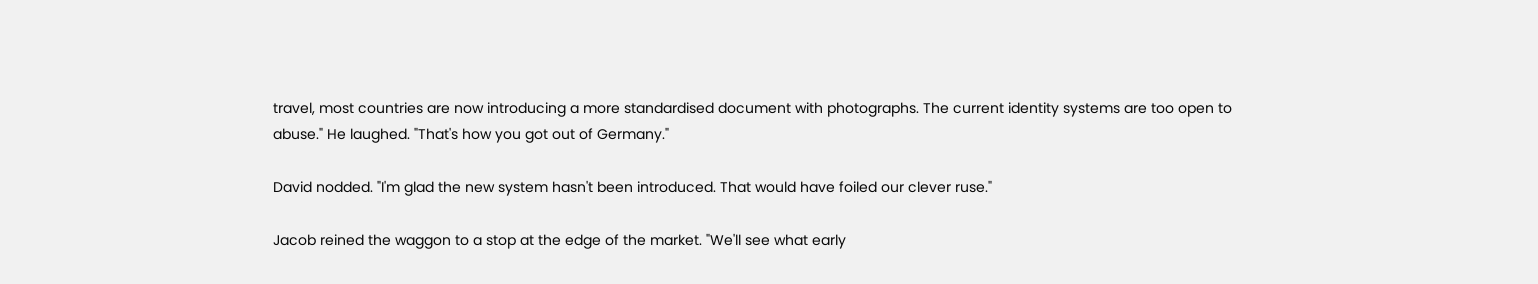travel, most countries are now introducing a more standardised document with photographs. The current identity systems are too open to abuse." He laughed. "That's how you got out of Germany."

David nodded. "I'm glad the new system hasn't been introduced. That would have foiled our clever ruse."

Jacob reined the waggon to a stop at the edge of the market. "We'll see what early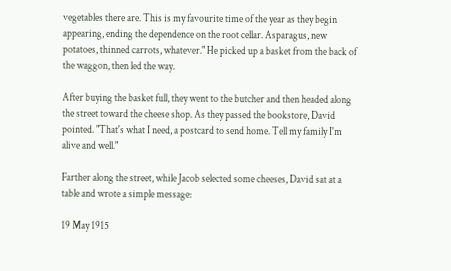vegetables there are. This is my favourite time of the year as they begin appearing, ending the dependence on the root cellar. Asparagus, new potatoes, thinned carrots, whatever." He picked up a basket from the back of the waggon, then led the way.

After buying the basket full, they went to the butcher and then headed along the street toward the cheese shop. As they passed the bookstore, David pointed. "That's what I need, a postcard to send home. Tell my family I'm alive and well."

Farther along the street, while Jacob selected some cheeses, David sat at a table and wrote a simple message:

19 May 1915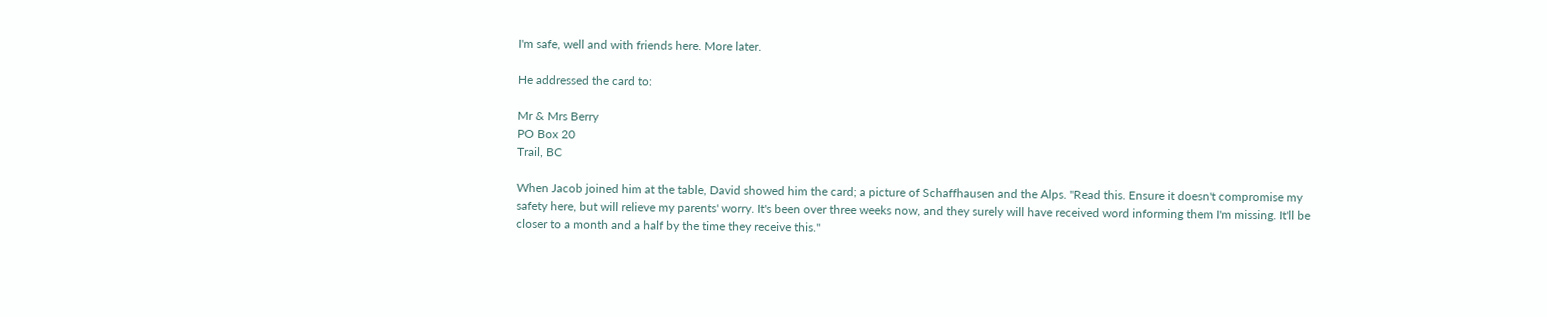I'm safe, well and with friends here. More later.

He addressed the card to:

Mr & Mrs Berry
PO Box 20
Trail, BC

When Jacob joined him at the table, David showed him the card; a picture of Schaffhausen and the Alps. "Read this. Ensure it doesn't compromise my safety here, but will relieve my parents' worry. It's been over three weeks now, and they surely will have received word informing them I'm missing. It'll be closer to a month and a half by the time they receive this."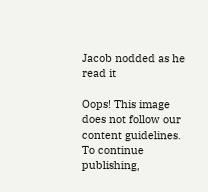Jacob nodded as he read it

Oops! This image does not follow our content guidelines. To continue publishing,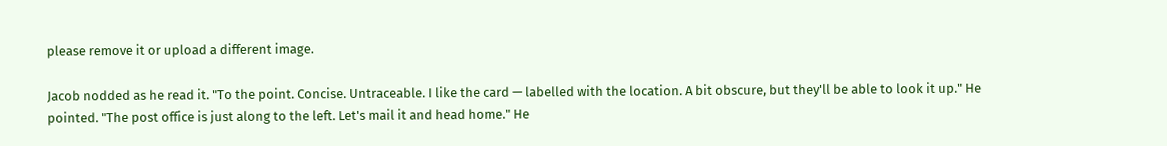please remove it or upload a different image.

Jacob nodded as he read it. "To the point. Concise. Untraceable. I like the card — labelled with the location. A bit obscure, but they'll be able to look it up." He pointed. "The post office is just along to the left. Let's mail it and head home." He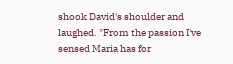shook David's shoulder and laughed. "From the passion I've sensed Maria has for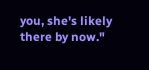you, she's likely there by now."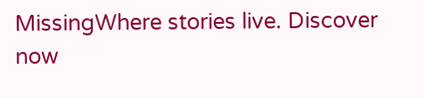MissingWhere stories live. Discover now